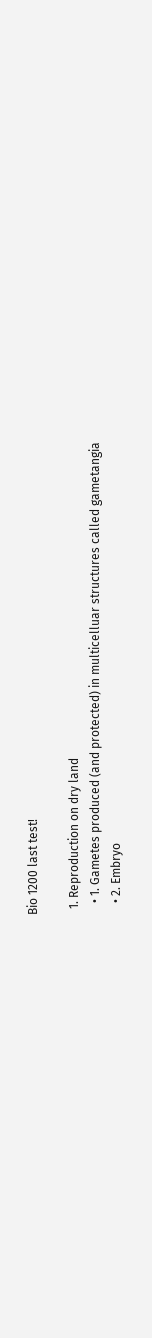Bio 1200 last test!

  1. Reproduction on dry land
    • 1. Gametes produced (and protected) in multicelluar structures called gametangia
    • 2. Embryo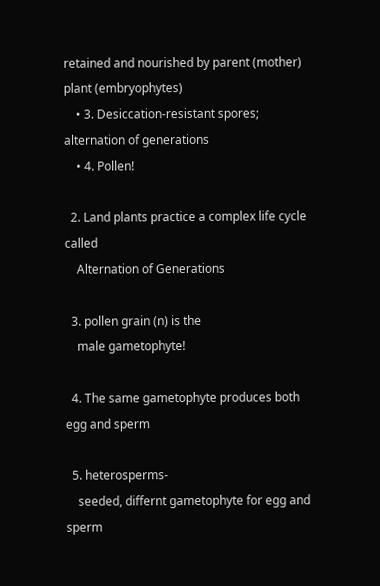retained and nourished by parent (mother) plant (embryophytes)
    • 3. Desiccation-resistant spores; alternation of generations
    • 4. Pollen!

  2. Land plants practice a complex life cycle called
    Alternation of Generations

  3. pollen grain (n) is the
    male gametophyte!

  4. The same gametophyte produces both egg and sperm

  5. heterosperms-
    seeded, differnt gametophyte for egg and sperm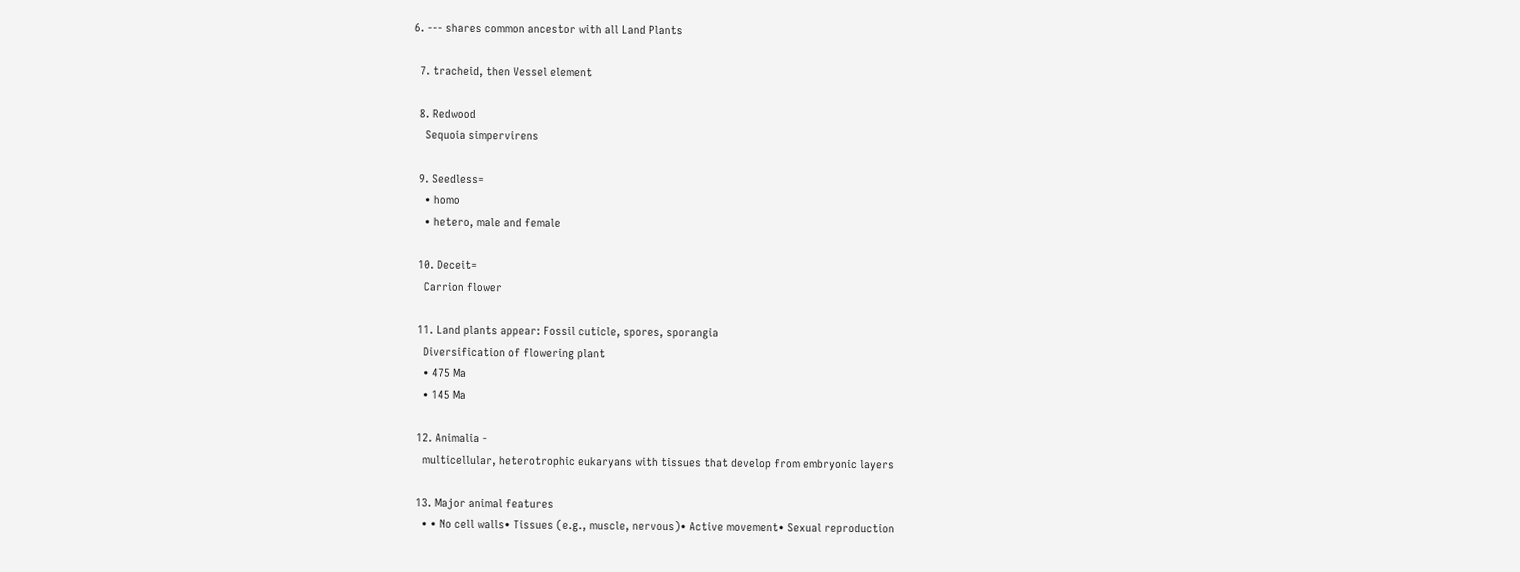6. --- shares common ancestor with all Land Plants

  7. tracheid, then Vessel element

  8. Redwood
    Sequoia simpervirens

  9. Seedless=
    • homo
    • hetero, male and female

  10. Deceit=
    Carrion flower

  11. Land plants appear: Fossil cuticle, spores, sporangia
    Diversification of flowering plant
    • 475 Ma
    • 145 Ma

  12. Animalia -
    multicellular, heterotrophic eukaryans with tissues that develop from embryonic layers

  13. Major animal features
    • • No cell walls• Tissues (e.g., muscle, nervous)• Active movement• Sexual reproduction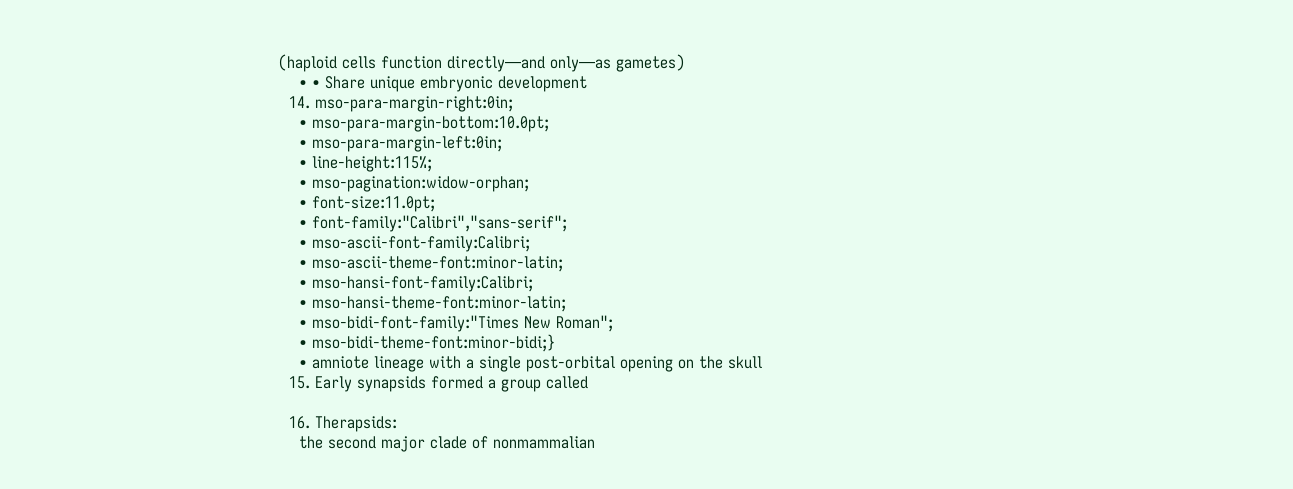(haploid cells function directly—and only—as gametes)
    • • Share unique embryonic development
  14. mso-para-margin-right:0in;
    • mso-para-margin-bottom:10.0pt;
    • mso-para-margin-left:0in;
    • line-height:115%;
    • mso-pagination:widow-orphan;
    • font-size:11.0pt;
    • font-family:"Calibri","sans-serif";
    • mso-ascii-font-family:Calibri;
    • mso-ascii-theme-font:minor-latin;
    • mso-hansi-font-family:Calibri;
    • mso-hansi-theme-font:minor-latin;
    • mso-bidi-font-family:"Times New Roman";
    • mso-bidi-theme-font:minor-bidi;}
    • amniote lineage with a single post-orbital opening on the skull
  15. Early synapsids formed a group called

  16. Therapsids:
    the second major clade of nonmammalian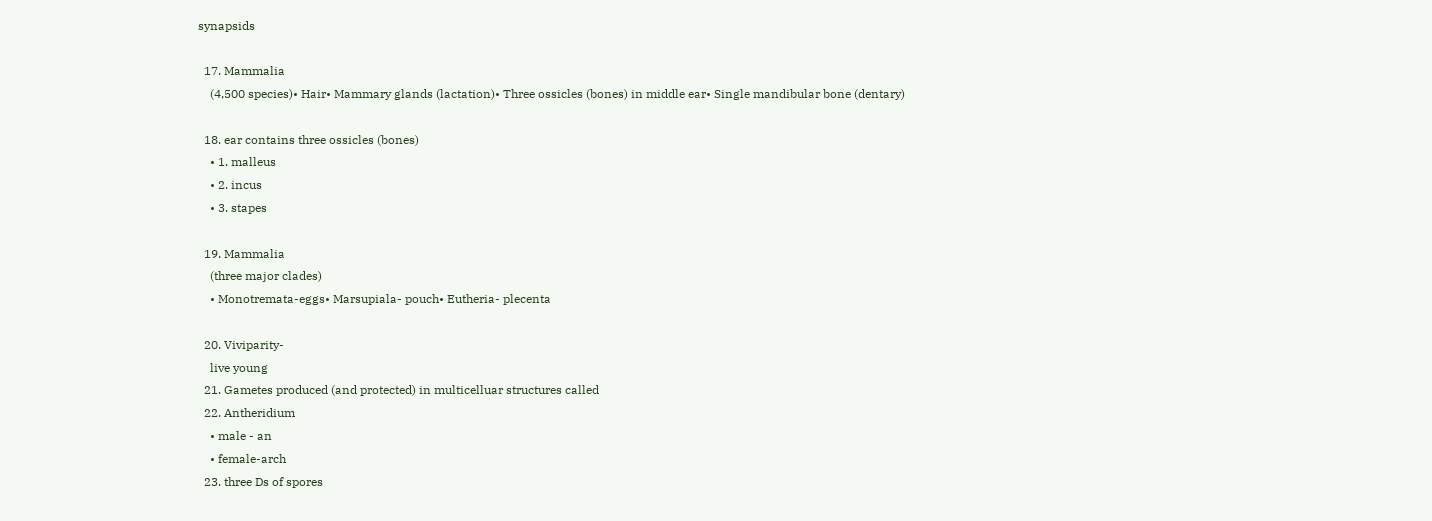synapsids

  17. Mammalia
    (4,500 species)• Hair• Mammary glands (lactation)• Three ossicles (bones) in middle ear• Single mandibular bone (dentary)

  18. ear contains three ossicles (bones)
    • 1. malleus
    • 2. incus
    • 3. stapes

  19. Mammalia
    (three major clades)
    • Monotremata-eggs• Marsupiala- pouch• Eutheria- plecenta

  20. Viviparity-
    live young
  21. Gametes produced (and protected) in multicelluar structures called
  22. Antheridium
    • male - an
    • female-arch
  23. three Ds of spores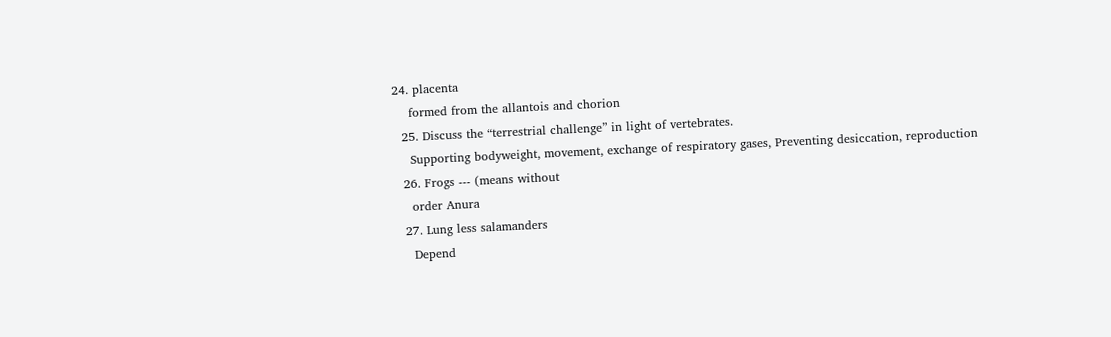24. placenta
    formed from the allantois and chorion
  25. Discuss the “terrestrial challenge” in light of vertebrates.
    Supporting bodyweight, movement, exchange of respiratory gases, Preventing desiccation, reproduction
  26. Frogs --- (means without
    order Anura
  27. Lung less salamanders
    Depend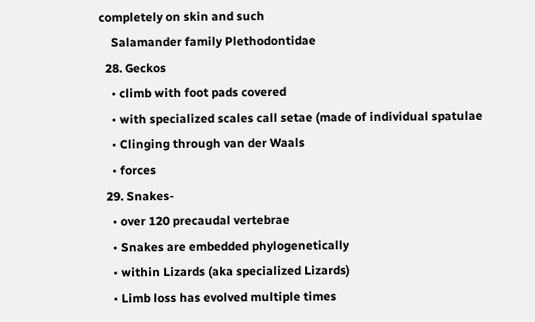completely on skin and such
    Salamander family Plethodontidae
  28. Geckos
    • climb with foot pads covered
    • with specialized scales call setae (made of individual spatulae
    • Clinging through van der Waals
    • forces
  29. Snakes-
    • over 120 precaudal vertebrae
    • Snakes are embedded phylogenetically
    • within Lizards (aka specialized Lizards)
    • Limb loss has evolved multiple times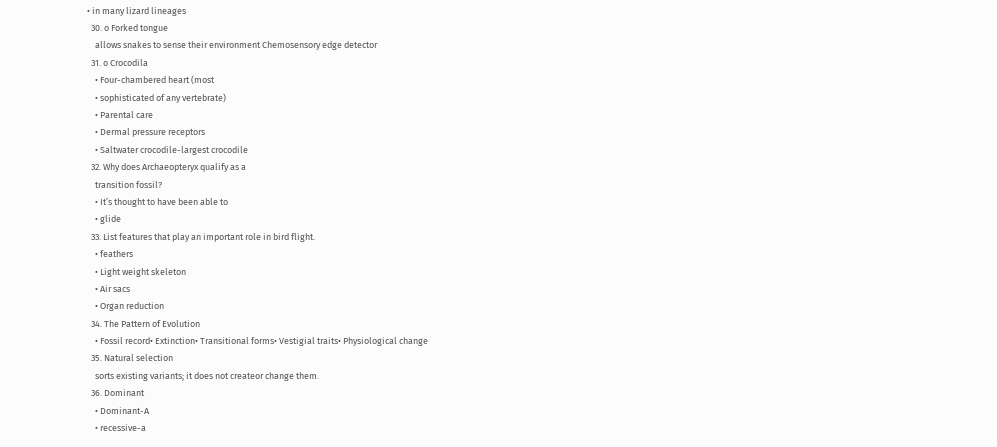• in many lizard lineages
  30. o Forked tongue
    allows snakes to sense their environment Chemosensory edge detector
  31. o Crocodila
    • Four-chambered heart (most
    • sophisticated of any vertebrate)
    • Parental care
    • Dermal pressure receptors
    • Saltwater crocodile-largest crocodile
  32. Why does Archaeopteryx qualify as a
    transition fossil?
    • It’s thought to have been able to
    • glide
  33. List features that play an important role in bird flight.
    • feathers
    • Light weight skeleton
    • Air sacs
    • Organ reduction
  34. The Pattern of Evolution
    • Fossil record• Extinction• Transitional forms• Vestigial traits• Physiological change
  35. Natural selection
    sorts existing variants; it does not createor change them.
  36. Dominant
    • Dominant-A
    • recessive-a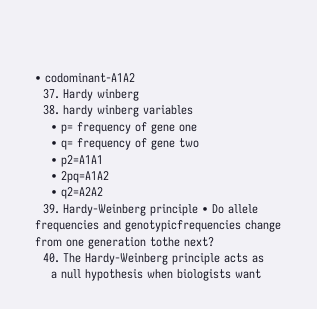• codominant-A1A2
  37. Hardy winberg
  38. hardy winberg variables
    • p= frequency of gene one
    • q= frequency of gene two
    • p2=A1A1
    • 2pq=A1A2
    • q2=A2A2
  39. Hardy-Weinberg principle • Do allele frequencies and genotypicfrequencies change from one generation tothe next?
  40. The Hardy-Weinberg principle acts as
    a null hypothesis when biologists want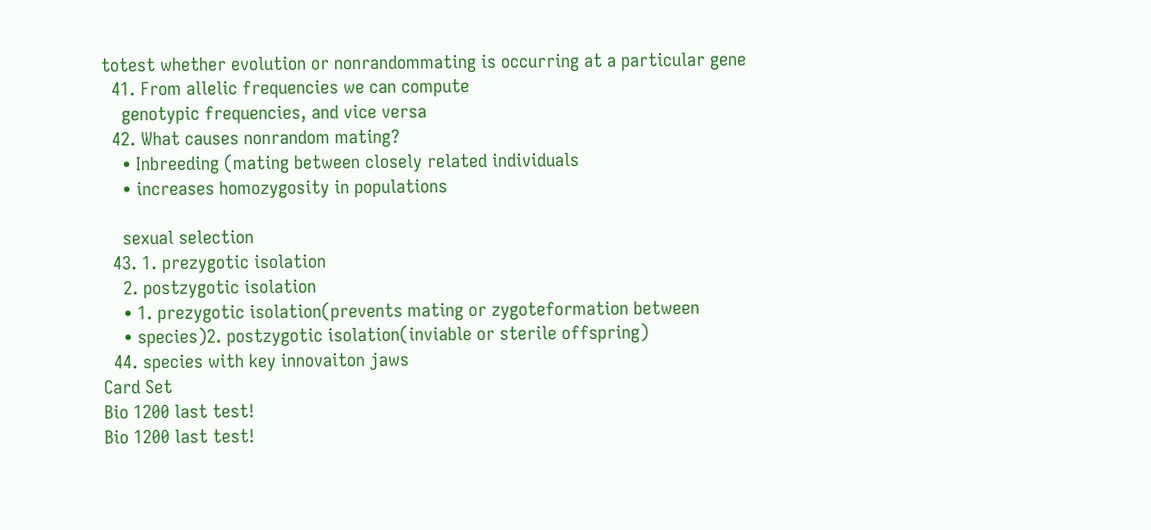totest whether evolution or nonrandommating is occurring at a particular gene
  41. From allelic frequencies we can compute
    genotypic frequencies, and vice versa
  42. What causes nonrandom mating?
    • Inbreeding (mating between closely related individuals
    • increases homozygosity in populations

    sexual selection
  43. 1. prezygotic isolation
    2. postzygotic isolation
    • 1. prezygotic isolation(prevents mating or zygoteformation between
    • species)2. postzygotic isolation(inviable or sterile offspring)
  44. species with key innovaiton jaws
Card Set
Bio 1200 last test!
Bio 1200 last test!